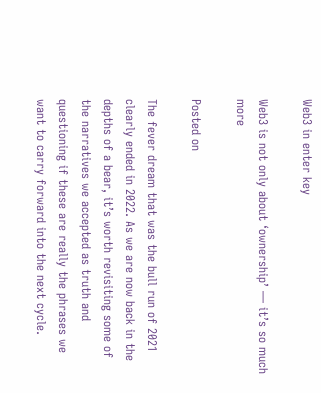Web3 in enter key

Web3 is not only about ‘ownership’ — it’s so much more

Posted on

The fever dream that was the bull run of 2021 clearly ended in 2022. As we are now back in the depths of a bear, it’s worth revisiting some of the narratives we accepted as truth and questioning if these are really the phrases we want to carry forward into the next cycle.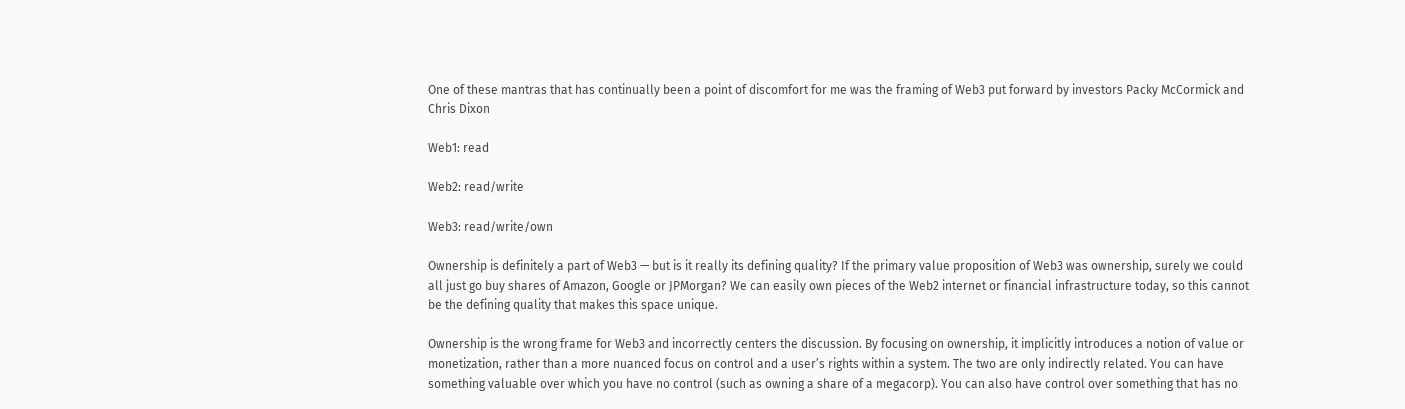One of these mantras that has continually been a point of discomfort for me was the framing of Web3 put forward by investors Packy McCormick and Chris Dixon

Web1: read

Web2: read/write

Web3: read/write/own

Ownership is definitely a part of Web3 — but is it really its defining quality? If the primary value proposition of Web3 was ownership, surely we could all just go buy shares of Amazon, Google or JPMorgan? We can easily own pieces of the Web2 internet or financial infrastructure today, so this cannot be the defining quality that makes this space unique.

Ownership is the wrong frame for Web3 and incorrectly centers the discussion. By focusing on ownership, it implicitly introduces a notion of value or monetization, rather than a more nuanced focus on control and a user’s rights within a system. The two are only indirectly related. You can have something valuable over which you have no control (such as owning a share of a megacorp). You can also have control over something that has no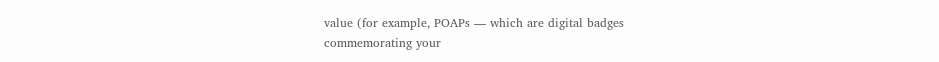value (for example, POAPs — which are digital badges commemorating your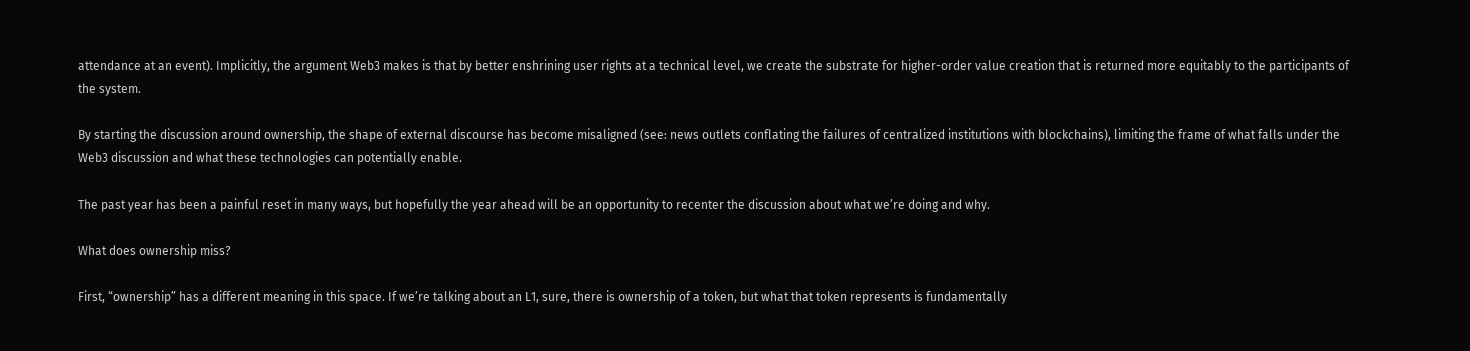attendance at an event). Implicitly, the argument Web3 makes is that by better enshrining user rights at a technical level, we create the substrate for higher-order value creation that is returned more equitably to the participants of the system.

By starting the discussion around ownership, the shape of external discourse has become misaligned (see: news outlets conflating the failures of centralized institutions with blockchains), limiting the frame of what falls under the Web3 discussion and what these technologies can potentially enable.

The past year has been a painful reset in many ways, but hopefully the year ahead will be an opportunity to recenter the discussion about what we’re doing and why.

What does ownership miss?

First, “ownership” has a different meaning in this space. If we’re talking about an L1, sure, there is ownership of a token, but what that token represents is fundamentally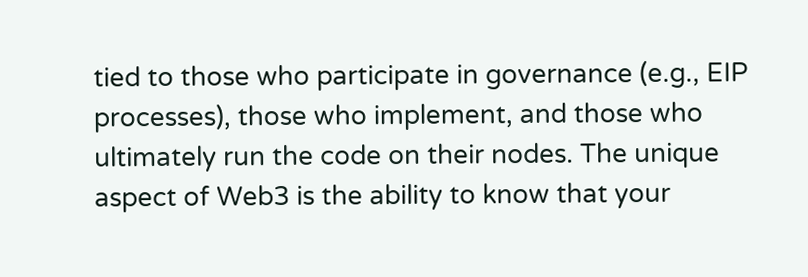tied to those who participate in governance (e.g., EIP processes), those who implement, and those who ultimately run the code on their nodes. The unique aspect of Web3 is the ability to know that your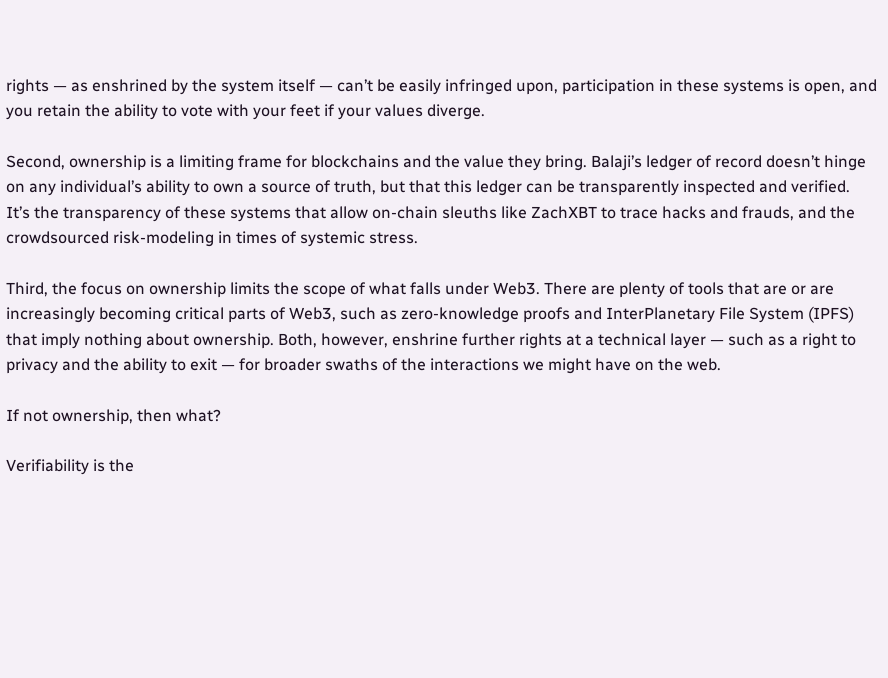rights — as enshrined by the system itself — can’t be easily infringed upon, participation in these systems is open, and you retain the ability to vote with your feet if your values diverge.

Second, ownership is a limiting frame for blockchains and the value they bring. Balaji’s ledger of record doesn’t hinge on any individual’s ability to own a source of truth, but that this ledger can be transparently inspected and verified. It’s the transparency of these systems that allow on-chain sleuths like ZachXBT to trace hacks and frauds, and the crowdsourced risk-modeling in times of systemic stress.

Third, the focus on ownership limits the scope of what falls under Web3. There are plenty of tools that are or are increasingly becoming critical parts of Web3, such as zero-knowledge proofs and InterPlanetary File System (IPFS) that imply nothing about ownership. Both, however, enshrine further rights at a technical layer — such as a right to privacy and the ability to exit — for broader swaths of the interactions we might have on the web.

If not ownership, then what?

Verifiability is the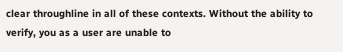clear throughline in all of these contexts. Without the ability to verify, you as a user are unable to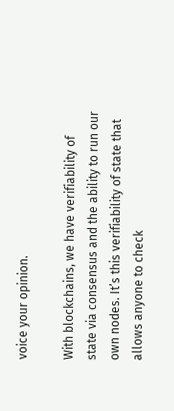voice your opinion.

With blockchains, we have verifiability of state via consensus and the ability to run our own nodes. It’s this verifiability of state that allows anyone to check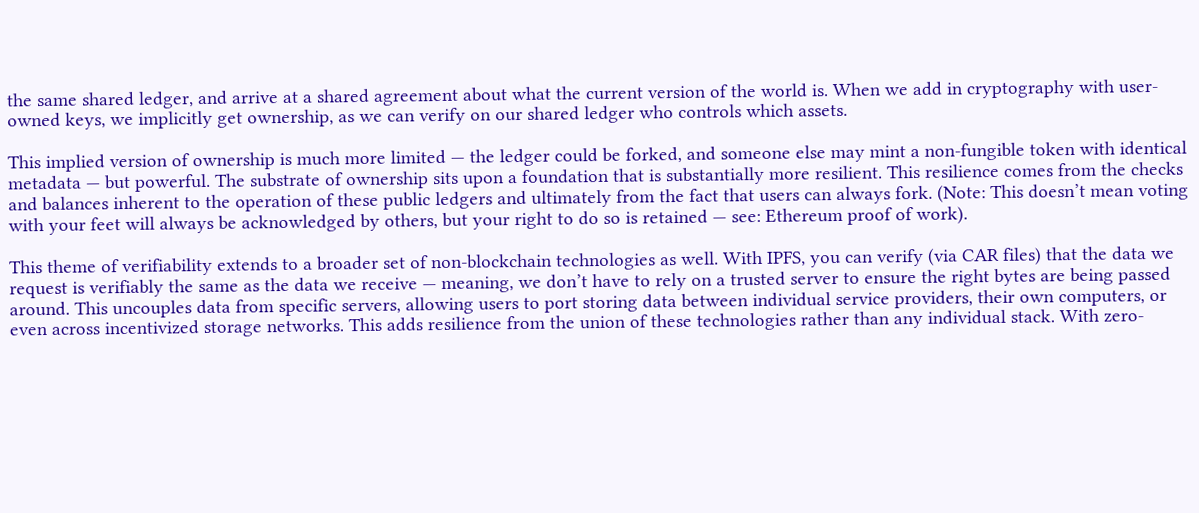the same shared ledger, and arrive at a shared agreement about what the current version of the world is. When we add in cryptography with user-owned keys, we implicitly get ownership, as we can verify on our shared ledger who controls which assets.

This implied version of ownership is much more limited — the ledger could be forked, and someone else may mint a non-fungible token with identical metadata — but powerful. The substrate of ownership sits upon a foundation that is substantially more resilient. This resilience comes from the checks and balances inherent to the operation of these public ledgers and ultimately from the fact that users can always fork. (Note: This doesn’t mean voting with your feet will always be acknowledged by others, but your right to do so is retained — see: Ethereum proof of work).

This theme of verifiability extends to a broader set of non-blockchain technologies as well. With IPFS, you can verify (via CAR files) that the data we request is verifiably the same as the data we receive — meaning, we don’t have to rely on a trusted server to ensure the right bytes are being passed around. This uncouples data from specific servers, allowing users to port storing data between individual service providers, their own computers, or even across incentivized storage networks. This adds resilience from the union of these technologies rather than any individual stack. With zero-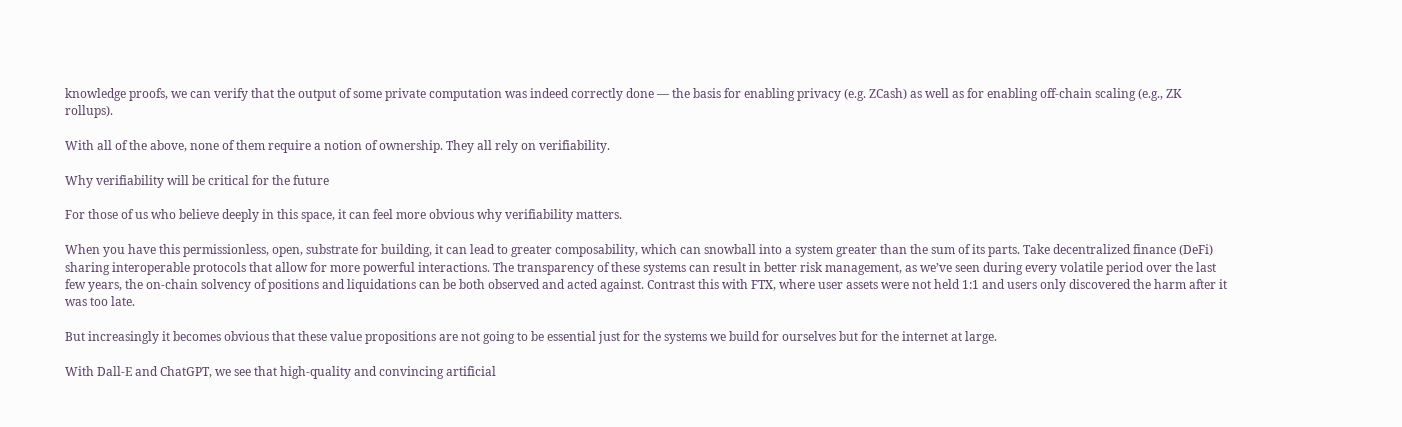knowledge proofs, we can verify that the output of some private computation was indeed correctly done — the basis for enabling privacy (e.g. ZCash) as well as for enabling off-chain scaling (e.g., ZK rollups).

With all of the above, none of them require a notion of ownership. They all rely on verifiability.

Why verifiability will be critical for the future

For those of us who believe deeply in this space, it can feel more obvious why verifiability matters.

When you have this permissionless, open, substrate for building, it can lead to greater composability, which can snowball into a system greater than the sum of its parts. Take decentralized finance (DeFi) sharing interoperable protocols that allow for more powerful interactions. The transparency of these systems can result in better risk management, as we’ve seen during every volatile period over the last few years, the on-chain solvency of positions and liquidations can be both observed and acted against. Contrast this with FTX, where user assets were not held 1:1 and users only discovered the harm after it was too late.

But increasingly it becomes obvious that these value propositions are not going to be essential just for the systems we build for ourselves but for the internet at large.

With Dall-E and ChatGPT, we see that high-quality and convincing artificial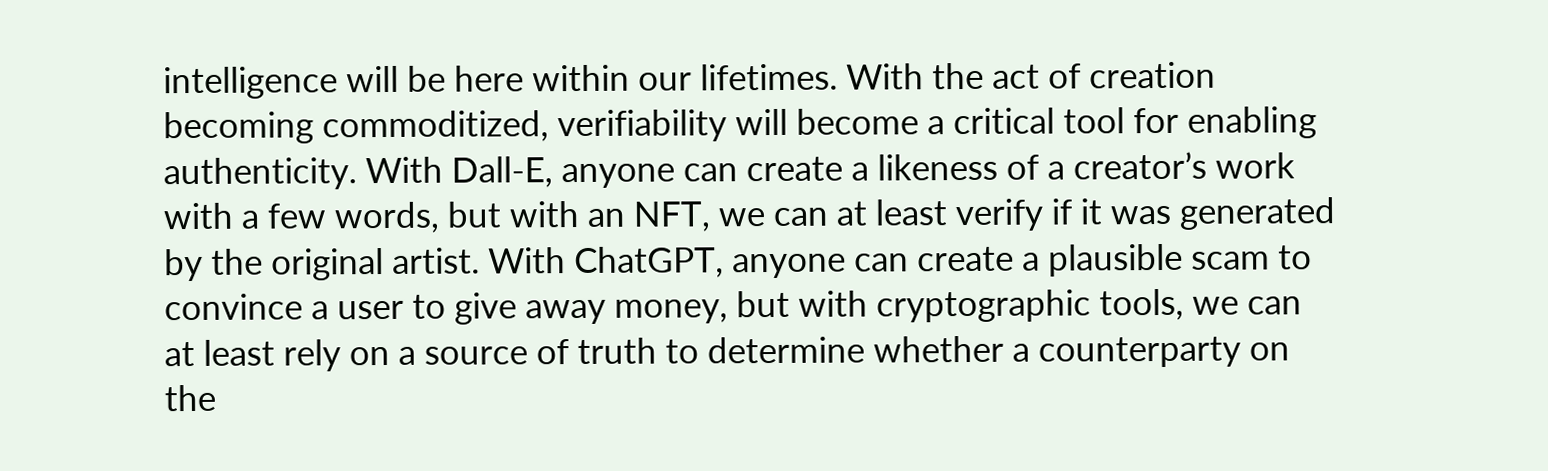intelligence will be here within our lifetimes. With the act of creation becoming commoditized, verifiability will become a critical tool for enabling authenticity. With Dall-E, anyone can create a likeness of a creator’s work with a few words, but with an NFT, we can at least verify if it was generated by the original artist. With ChatGPT, anyone can create a plausible scam to convince a user to give away money, but with cryptographic tools, we can at least rely on a source of truth to determine whether a counterparty on the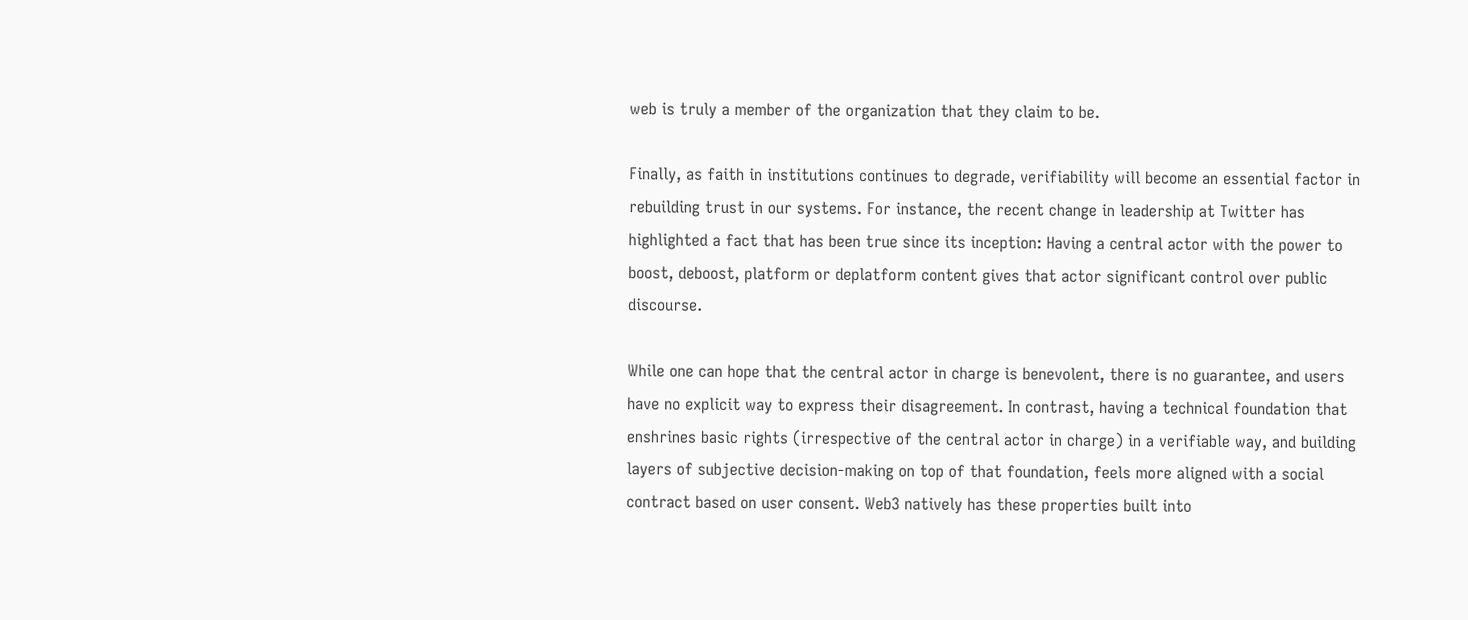web is truly a member of the organization that they claim to be.

Finally, as faith in institutions continues to degrade, verifiability will become an essential factor in rebuilding trust in our systems. For instance, the recent change in leadership at Twitter has highlighted a fact that has been true since its inception: Having a central actor with the power to boost, deboost, platform or deplatform content gives that actor significant control over public discourse.

While one can hope that the central actor in charge is benevolent, there is no guarantee, and users have no explicit way to express their disagreement. In contrast, having a technical foundation that enshrines basic rights (irrespective of the central actor in charge) in a verifiable way, and building layers of subjective decision-making on top of that foundation, feels more aligned with a social contract based on user consent. Web3 natively has these properties built into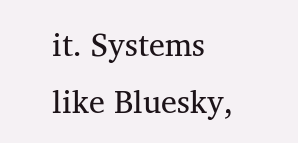it. Systems like Bluesky,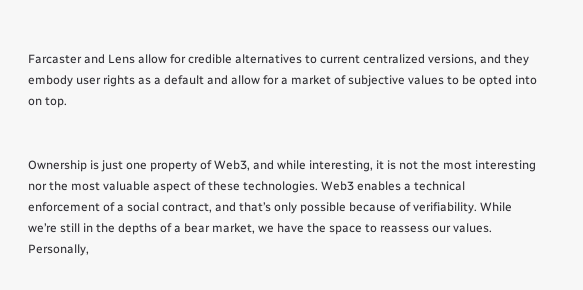Farcaster and Lens allow for credible alternatives to current centralized versions, and they embody user rights as a default and allow for a market of subjective values to be opted into on top.


Ownership is just one property of Web3, and while interesting, it is not the most interesting nor the most valuable aspect of these technologies. Web3 enables a technical enforcement of a social contract, and that’s only possible because of verifiability. While we’re still in the depths of a bear market, we have the space to reassess our values. Personally,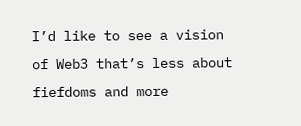I’d like to see a vision of Web3 that’s less about fiefdoms and more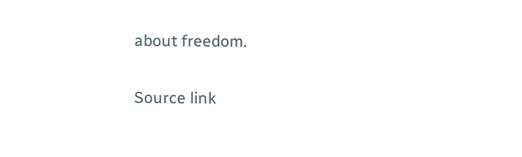about freedom.

Source link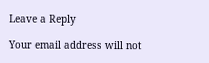Leave a Reply

Your email address will not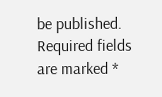be published. Required fields are marked *